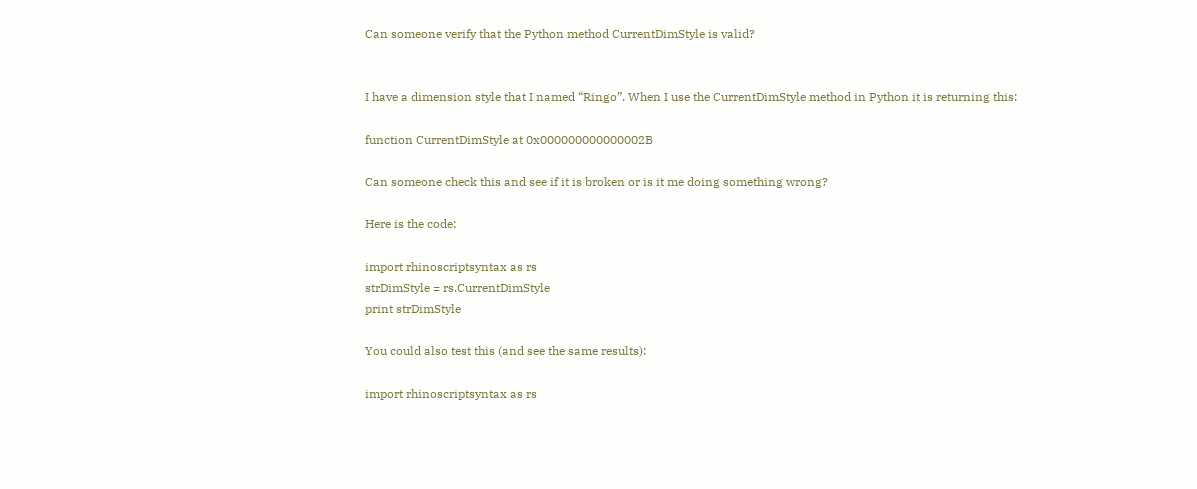Can someone verify that the Python method CurrentDimStyle is valid?


I have a dimension style that I named “Ringo”. When I use the CurrentDimStyle method in Python it is returning this:

function CurrentDimStyle at 0x000000000000002B

Can someone check this and see if it is broken or is it me doing something wrong?

Here is the code:

import rhinoscriptsyntax as rs
strDimStyle = rs.CurrentDimStyle
print strDimStyle

You could also test this (and see the same results):

import rhinoscriptsyntax as rs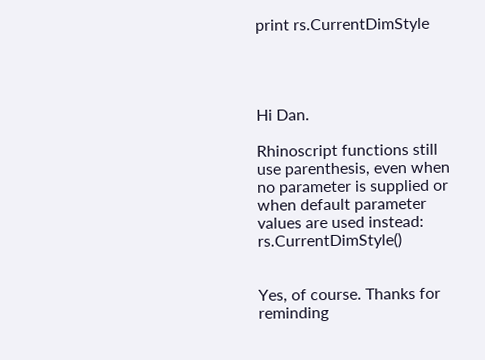print rs.CurrentDimStyle




Hi Dan.

Rhinoscript functions still use parenthesis, even when no parameter is supplied or when default parameter values are used instead: rs.CurrentDimStyle()


Yes, of course. Thanks for reminding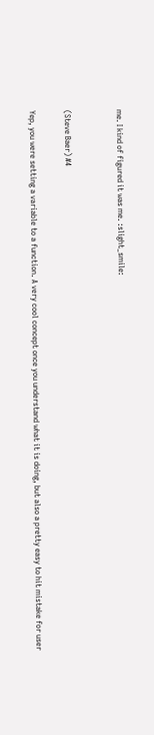me. I kind of figured it was me. :slight_smile:


(Steve Baer) #4

Yep, you were setting a variable to a function. A very cool concept once you understand what it is doing, but also a pretty easy to hit mistake for user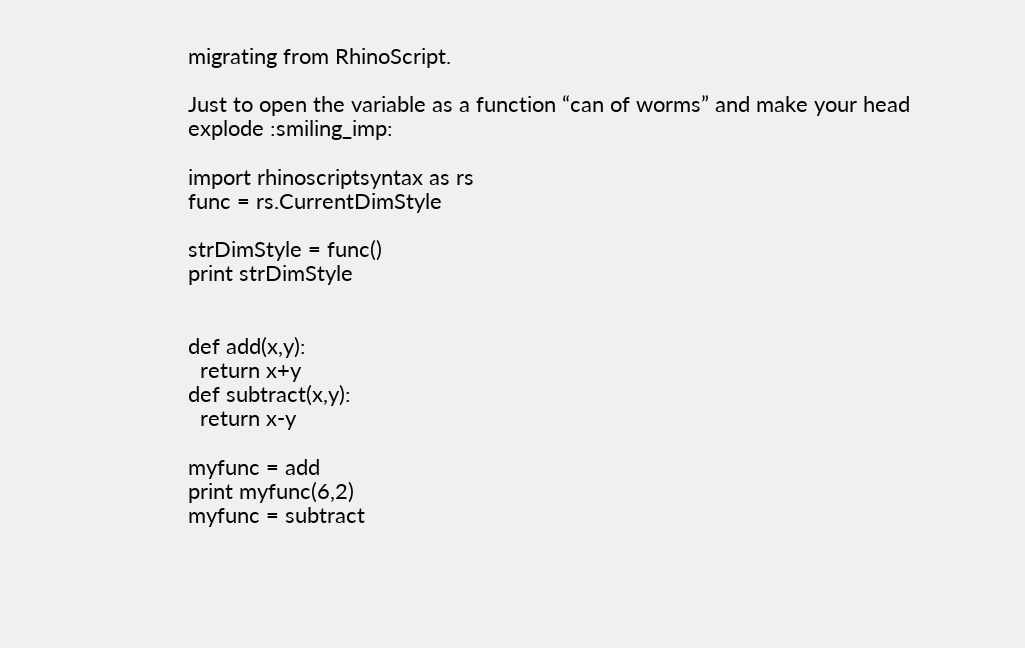migrating from RhinoScript.

Just to open the variable as a function “can of worms” and make your head explode :smiling_imp:

import rhinoscriptsyntax as rs
func = rs.CurrentDimStyle

strDimStyle = func()
print strDimStyle


def add(x,y):
  return x+y
def subtract(x,y):
  return x-y

myfunc = add
print myfunc(6,2)
myfunc = subtract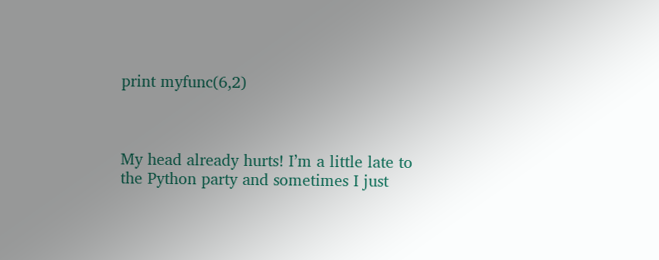print myfunc(6,2)



My head already hurts! I’m a little late to the Python party and sometimes I just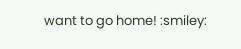want to go home! :smiley: